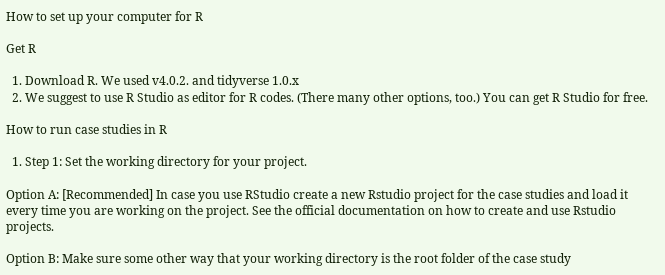How to set up your computer for R

Get R

  1. Download R. We used v4.0.2. and tidyverse 1.0.x
  2. We suggest to use R Studio as editor for R codes. (There many other options, too.) You can get R Studio for free.

How to run case studies in R

  1. Step 1: Set the working directory for your project.

Option A: [Recommended] In case you use RStudio create a new Rstudio project for the case studies and load it every time you are working on the project. See the official documentation on how to create and use Rstudio projects.

Option B: Make sure some other way that your working directory is the root folder of the case study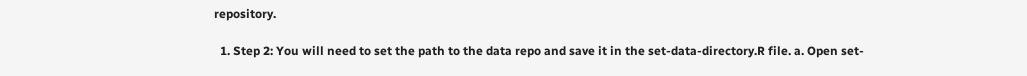repository.

  1. Step 2: You will need to set the path to the data repo and save it in the set-data-directory.R file. a. Open set-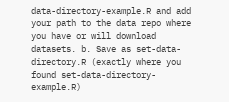data-directory-example.R and add your path to the data repo where you have or will download datasets. b. Save as set-data-directory.R (exactly where you found set-data-directory-example.R)